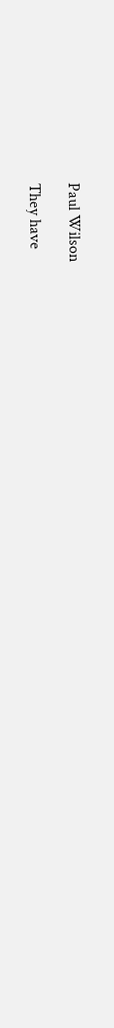Paul Wilson

They have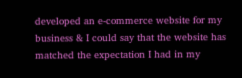developed an e-commerce website for my business & I could say that the website has matched the expectation I had in my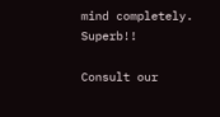mind completely. Superb!!

Consult our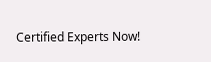Certified Experts Now!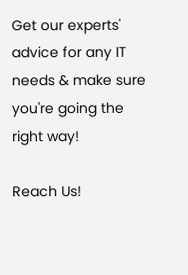Get our experts' advice for any IT needs & make sure you're going the right way!

Reach Us!